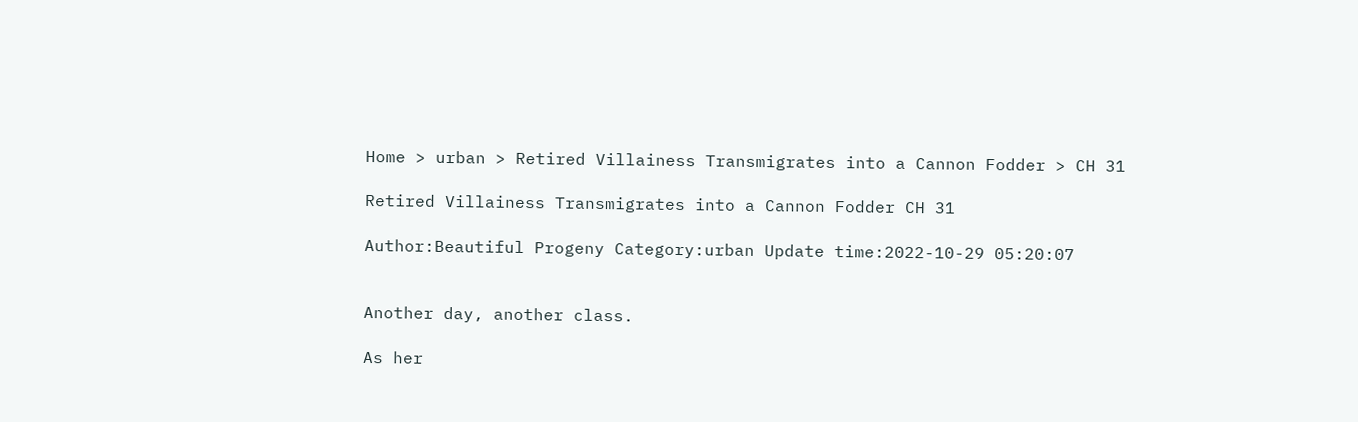Home > urban > Retired Villainess Transmigrates into a Cannon Fodder > CH 31

Retired Villainess Transmigrates into a Cannon Fodder CH 31

Author:Beautiful Progeny Category:urban Update time:2022-10-29 05:20:07


Another day, another class.

As her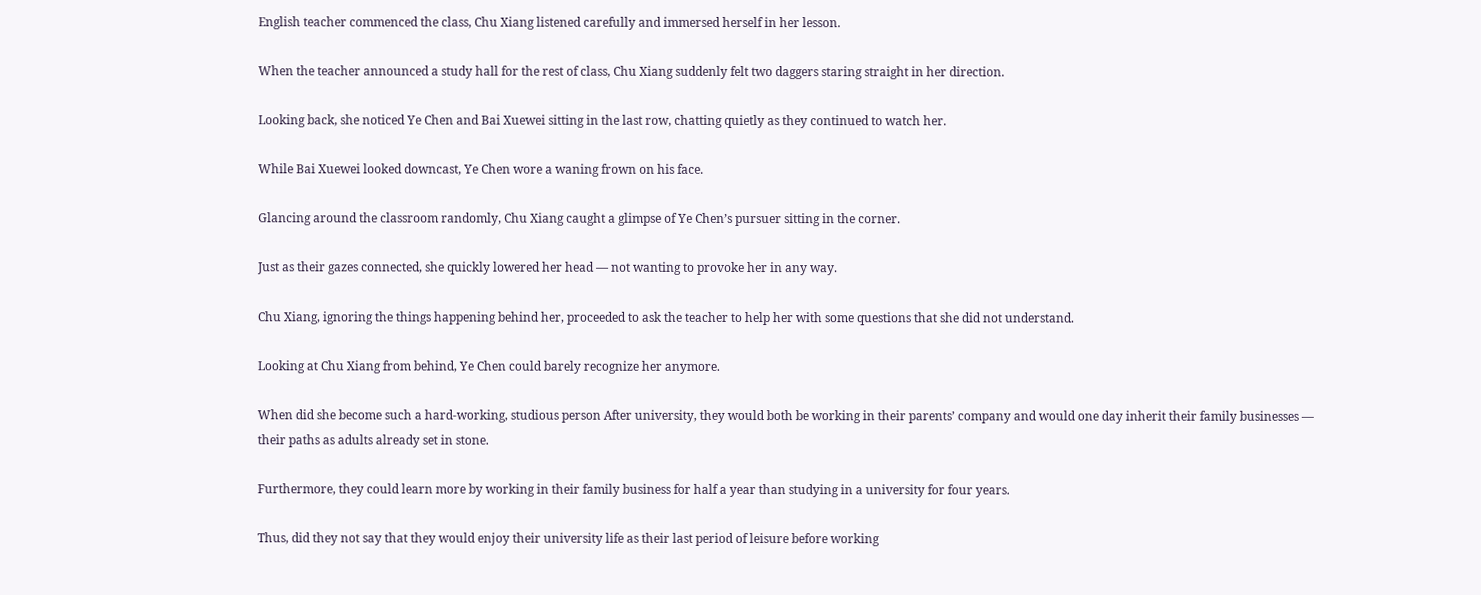English teacher commenced the class, Chu Xiang listened carefully and immersed herself in her lesson.

When the teacher announced a study hall for the rest of class, Chu Xiang suddenly felt two daggers staring straight in her direction.

Looking back, she noticed Ye Chen and Bai Xuewei sitting in the last row, chatting quietly as they continued to watch her.

While Bai Xuewei looked downcast, Ye Chen wore a waning frown on his face.

Glancing around the classroom randomly, Chu Xiang caught a glimpse of Ye Chen’s pursuer sitting in the corner.

Just as their gazes connected, she quickly lowered her head — not wanting to provoke her in any way.

Chu Xiang, ignoring the things happening behind her, proceeded to ask the teacher to help her with some questions that she did not understand.

Looking at Chu Xiang from behind, Ye Chen could barely recognize her anymore.

When did she become such a hard-working, studious person After university, they would both be working in their parents’ company and would one day inherit their family businesses — their paths as adults already set in stone.

Furthermore, they could learn more by working in their family business for half a year than studying in a university for four years.

Thus, did they not say that they would enjoy their university life as their last period of leisure before working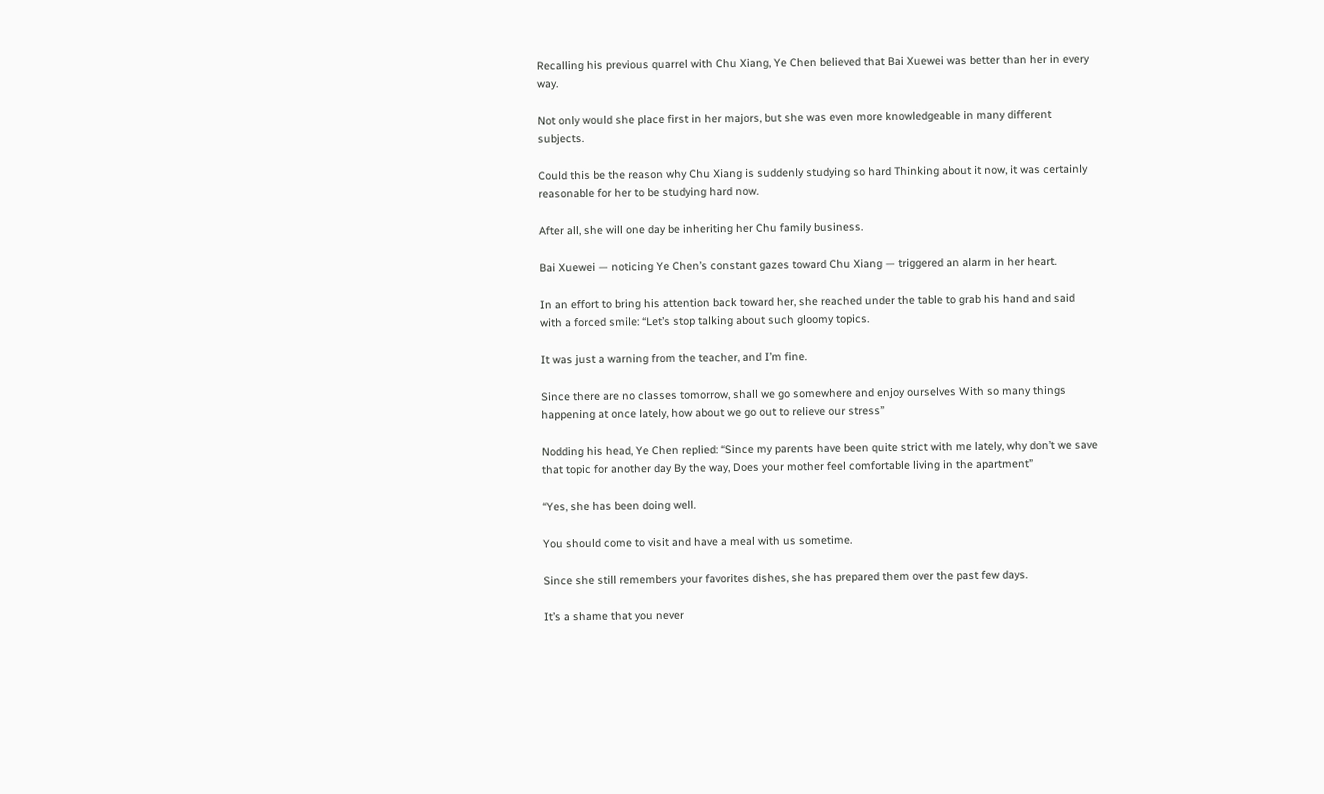Recalling his previous quarrel with Chu Xiang, Ye Chen believed that Bai Xuewei was better than her in every way.

Not only would she place first in her majors, but she was even more knowledgeable in many different subjects.

Could this be the reason why Chu Xiang is suddenly studying so hard Thinking about it now, it was certainly reasonable for her to be studying hard now.

After all, she will one day be inheriting her Chu family business.

Bai Xuewei — noticing Ye Chen’s constant gazes toward Chu Xiang — triggered an alarm in her heart.

In an effort to bring his attention back toward her, she reached under the table to grab his hand and said with a forced smile: “Let’s stop talking about such gloomy topics.

It was just a warning from the teacher, and I’m fine.

Since there are no classes tomorrow, shall we go somewhere and enjoy ourselves With so many things happening at once lately, how about we go out to relieve our stress”

Nodding his head, Ye Chen replied: “Since my parents have been quite strict with me lately, why don’t we save that topic for another day By the way, Does your mother feel comfortable living in the apartment”

“Yes, she has been doing well.

You should come to visit and have a meal with us sometime.

Since she still remembers your favorites dishes, she has prepared them over the past few days.

It’s a shame that you never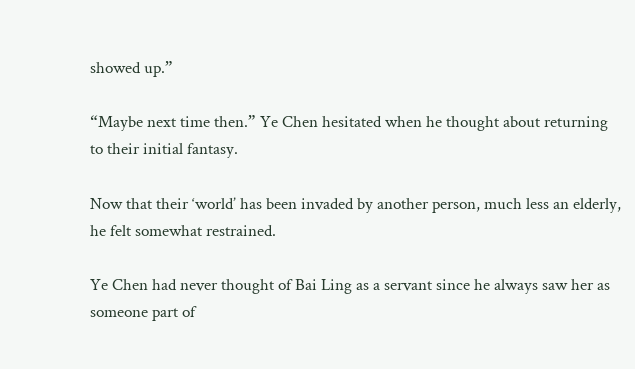showed up.”

“Maybe next time then.” Ye Chen hesitated when he thought about returning to their initial fantasy.

Now that their ‘world’ has been invaded by another person, much less an elderly, he felt somewhat restrained.

Ye Chen had never thought of Bai Ling as a servant since he always saw her as someone part of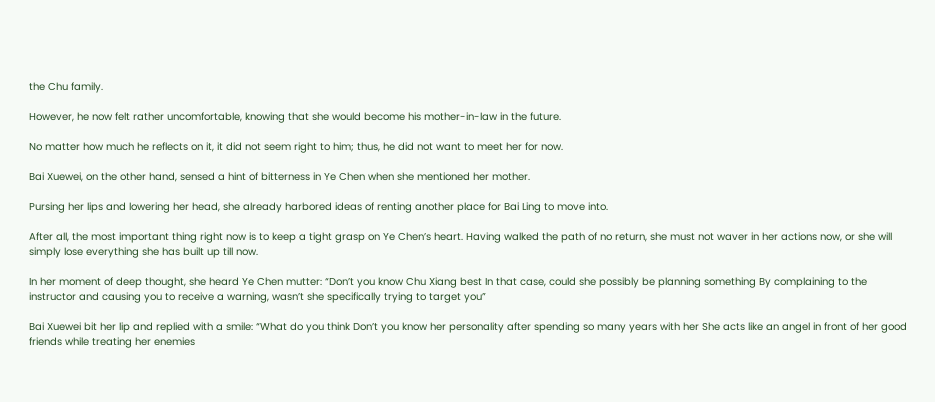the Chu family.

However, he now felt rather uncomfortable, knowing that she would become his mother-in-law in the future.

No matter how much he reflects on it, it did not seem right to him; thus, he did not want to meet her for now.

Bai Xuewei, on the other hand, sensed a hint of bitterness in Ye Chen when she mentioned her mother.

Pursing her lips and lowering her head, she already harbored ideas of renting another place for Bai Ling to move into.

After all, the most important thing right now is to keep a tight grasp on Ye Chen’s heart. Having walked the path of no return, she must not waver in her actions now, or she will simply lose everything she has built up till now.

In her moment of deep thought, she heard Ye Chen mutter: “Don’t you know Chu Xiang best In that case, could she possibly be planning something By complaining to the instructor and causing you to receive a warning, wasn’t she specifically trying to target you”

Bai Xuewei bit her lip and replied with a smile: “What do you think Don’t you know her personality after spending so many years with her She acts like an angel in front of her good friends while treating her enemies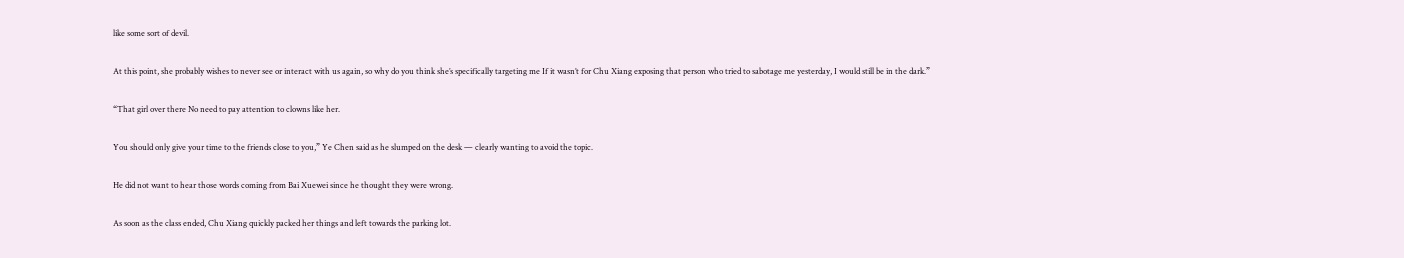like some sort of devil.

At this point, she probably wishes to never see or interact with us again, so why do you think she’s specifically targeting me If it wasn’t for Chu Xiang exposing that person who tried to sabotage me yesterday, I would still be in the dark.”

“That girl over there No need to pay attention to clowns like her.

You should only give your time to the friends close to you,” Ye Chen said as he slumped on the desk — clearly wanting to avoid the topic.

He did not want to hear those words coming from Bai Xuewei since he thought they were wrong.

As soon as the class ended, Chu Xiang quickly packed her things and left towards the parking lot.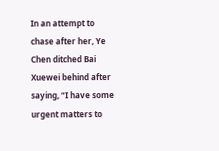In an attempt to chase after her, Ye Chen ditched Bai Xuewei behind after saying, “I have some urgent matters to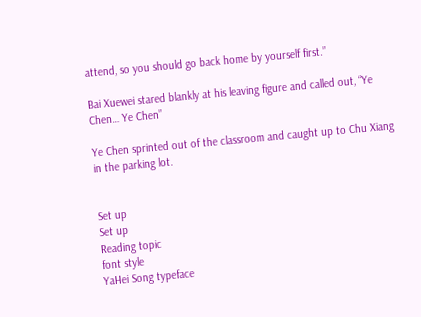attend, so you should go back home by yourself first.”

Bai Xuewei stared blankly at his leaving figure and called out, “Ye Chen… Ye Chen”

Ye Chen sprinted out of the classroom and caught up to Chu Xiang in the parking lot.


Set up
Set up
Reading topic
font style
YaHei Song typeface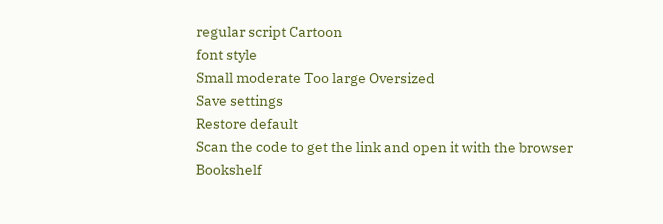regular script Cartoon
font style
Small moderate Too large Oversized
Save settings
Restore default
Scan the code to get the link and open it with the browser
Bookshelf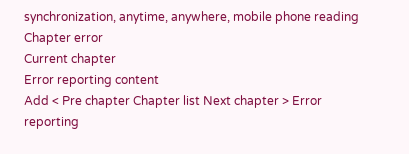synchronization, anytime, anywhere, mobile phone reading
Chapter error
Current chapter
Error reporting content
Add < Pre chapter Chapter list Next chapter > Error reporting